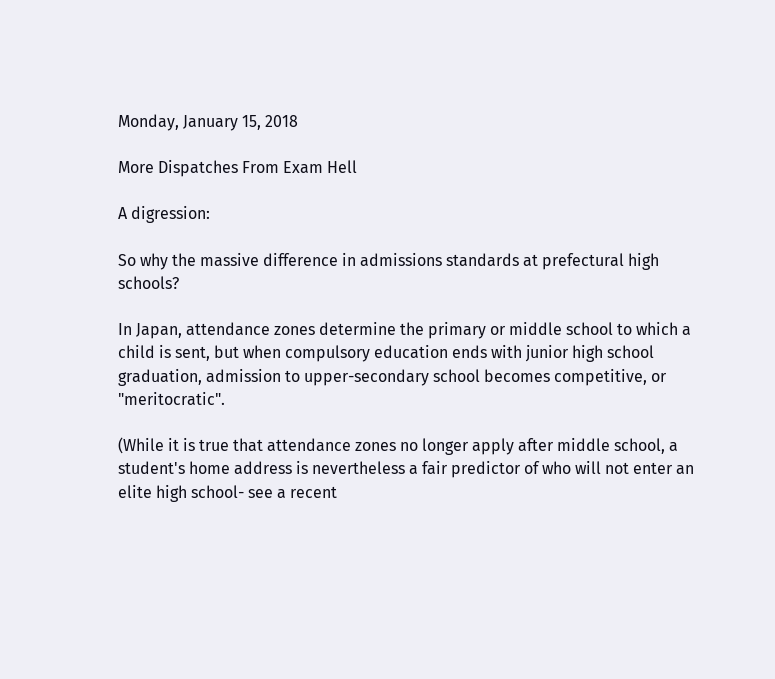Monday, January 15, 2018

More Dispatches From Exam Hell

A digression:

So why the massive difference in admissions standards at prefectural high schools?

In Japan, attendance zones determine the primary or middle school to which a child is sent, but when compulsory education ends with junior high school graduation, admission to upper-secondary school becomes competitive, or "meritocratic".

(While it is true that attendance zones no longer apply after middle school, a student's home address is nevertheless a fair predictor of who will not enter an elite high school- see a recent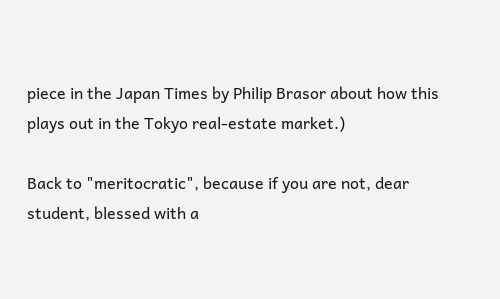piece in the Japan Times by Philip Brasor about how this plays out in the Tokyo real-estate market.)

Back to "meritocratic", because if you are not, dear student, blessed with a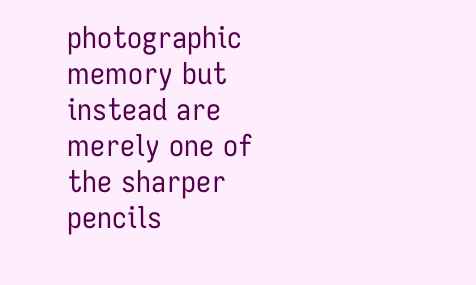photographic memory but instead are merely one of the sharper pencils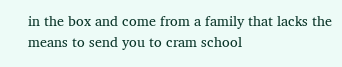in the box and come from a family that lacks the means to send you to cram school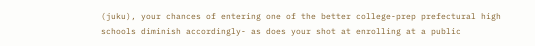(juku), your chances of entering one of the better college-prep prefectural high schools diminish accordingly- as does your shot at enrolling at a public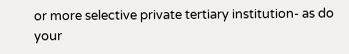or more selective private tertiary institution- as do your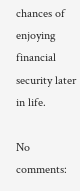chances of enjoying financial security later in life.

No comments: